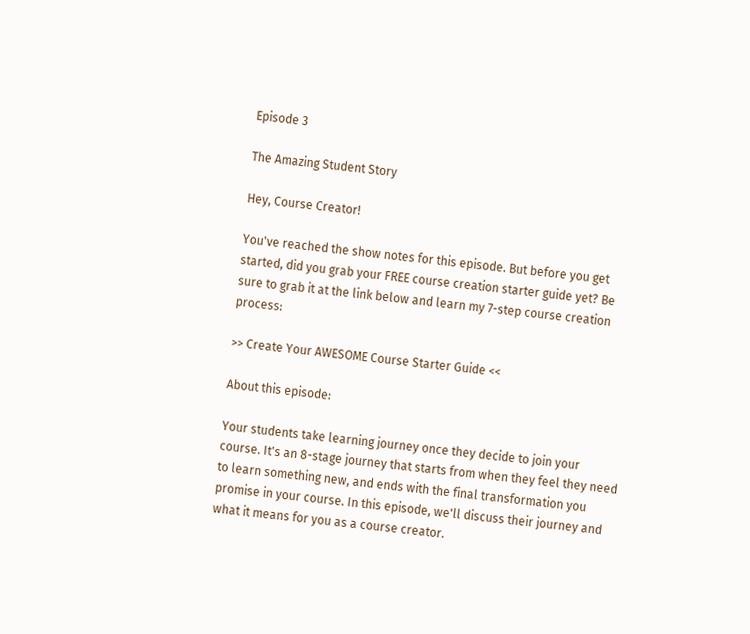Episode 3

The Amazing Student Story

Hey, Course Creator!

You've reached the show notes for this episode. But before you get started, did you grab your FREE course creation starter guide yet? Be sure to grab it at the link below and learn my 7-step course creation process:

>> Create Your AWESOME Course Starter Guide <<

About this episode:

Your students take learning journey once they decide to join your course. It's an 8-stage journey that starts from when they feel they need to learn something new, and ends with the final transformation you promise in your course. In this episode, we'll discuss their journey and what it means for you as a course creator.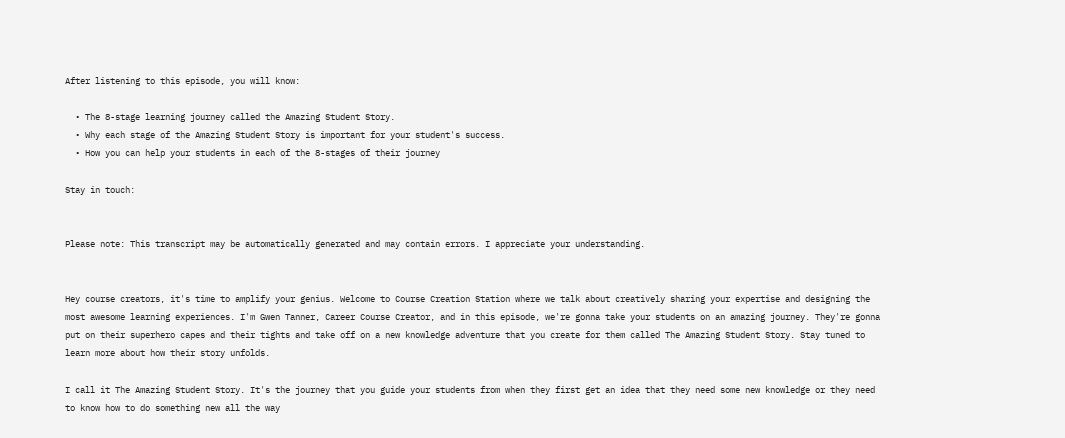After listening to this episode, you will know:

  • The 8-stage learning journey called the Amazing Student Story.
  • Why each stage of the Amazing Student Story is important for your student's success.
  • How you can help your students in each of the 8-stages of their journey

Stay in touch:


Please note: This transcript may be automatically generated and may contain errors. I appreciate your understanding.


Hey course creators, it's time to amplify your genius. Welcome to Course Creation Station where we talk about creatively sharing your expertise and designing the most awesome learning experiences. I'm Gwen Tanner, Career Course Creator, and in this episode, we're gonna take your students on an amazing journey. They're gonna put on their superhero capes and their tights and take off on a new knowledge adventure that you create for them called The Amazing Student Story. Stay tuned to learn more about how their story unfolds.

I call it The Amazing Student Story. It's the journey that you guide your students from when they first get an idea that they need some new knowledge or they need to know how to do something new all the way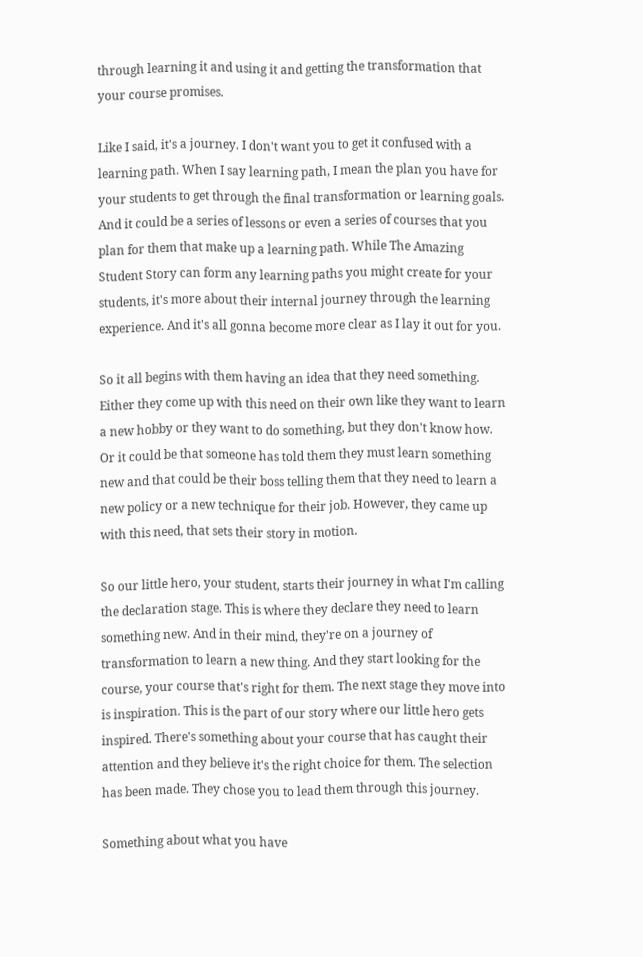through learning it and using it and getting the transformation that your course promises.

Like I said, it's a journey. I don't want you to get it confused with a learning path. When I say learning path, I mean the plan you have for your students to get through the final transformation or learning goals. And it could be a series of lessons or even a series of courses that you plan for them that make up a learning path. While The Amazing Student Story can form any learning paths you might create for your students, it's more about their internal journey through the learning experience. And it's all gonna become more clear as I lay it out for you.

So it all begins with them having an idea that they need something. Either they come up with this need on their own like they want to learn a new hobby or they want to do something, but they don't know how. Or it could be that someone has told them they must learn something new and that could be their boss telling them that they need to learn a new policy or a new technique for their job. However, they came up with this need, that sets their story in motion.

So our little hero, your student, starts their journey in what I'm calling the declaration stage. This is where they declare they need to learn something new. And in their mind, they're on a journey of transformation to learn a new thing. And they start looking for the course, your course that's right for them. The next stage they move into is inspiration. This is the part of our story where our little hero gets inspired. There's something about your course that has caught their attention and they believe it's the right choice for them. The selection has been made. They chose you to lead them through this journey.

Something about what you have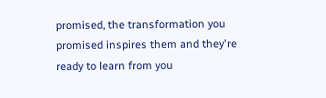promised, the transformation you promised inspires them and they're ready to learn from you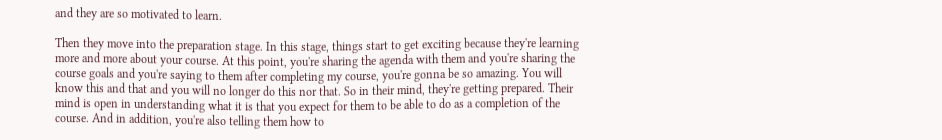and they are so motivated to learn.

Then they move into the preparation stage. In this stage, things start to get exciting because they're learning more and more about your course. At this point, you're sharing the agenda with them and you're sharing the course goals and you're saying to them after completing my course, you're gonna be so amazing. You will know this and that and you will no longer do this nor that. So in their mind, they're getting prepared. Their mind is open in understanding what it is that you expect for them to be able to do as a completion of the course. And in addition, you're also telling them how to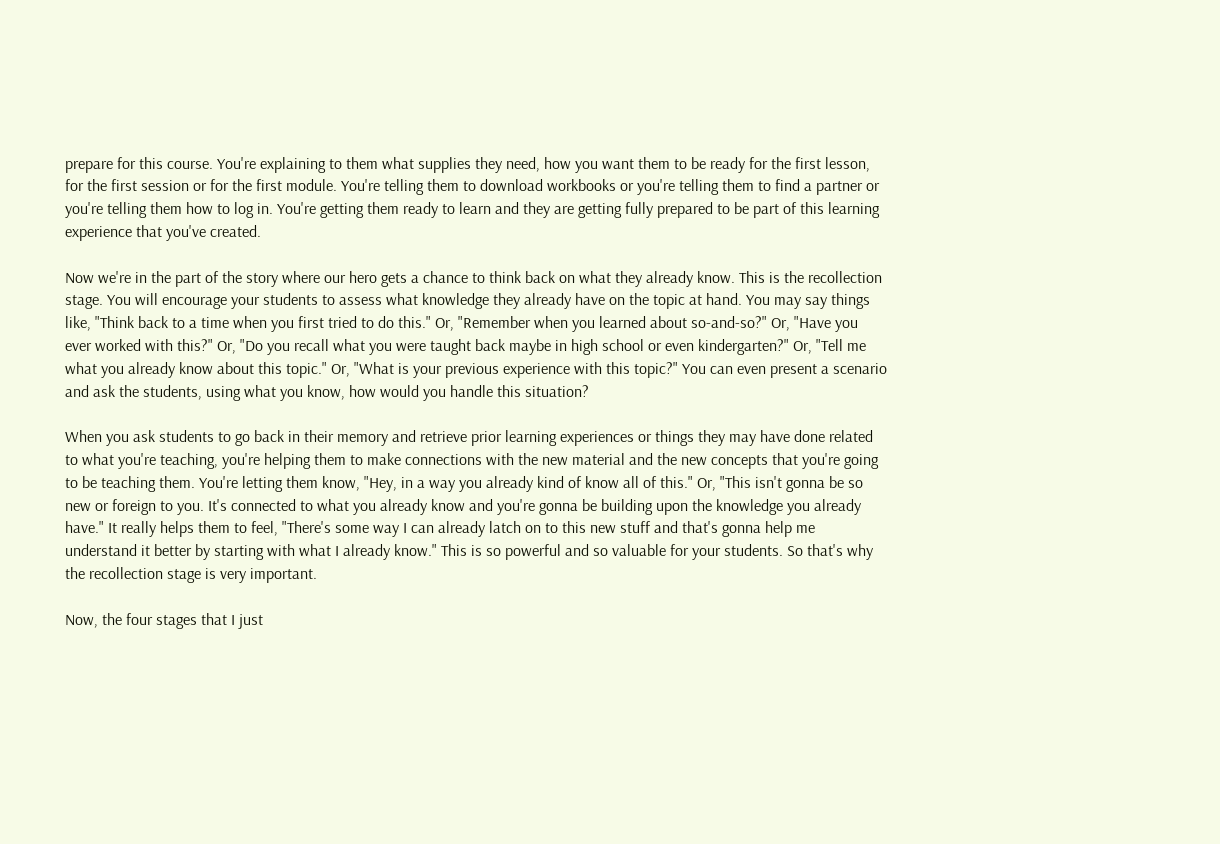prepare for this course. You're explaining to them what supplies they need, how you want them to be ready for the first lesson, for the first session or for the first module. You're telling them to download workbooks or you're telling them to find a partner or you're telling them how to log in. You're getting them ready to learn and they are getting fully prepared to be part of this learning experience that you've created.

Now we're in the part of the story where our hero gets a chance to think back on what they already know. This is the recollection stage. You will encourage your students to assess what knowledge they already have on the topic at hand. You may say things like, "Think back to a time when you first tried to do this." Or, "Remember when you learned about so-and-so?" Or, "Have you ever worked with this?" Or, "Do you recall what you were taught back maybe in high school or even kindergarten?" Or, "Tell me what you already know about this topic." Or, "What is your previous experience with this topic?" You can even present a scenario and ask the students, using what you know, how would you handle this situation?

When you ask students to go back in their memory and retrieve prior learning experiences or things they may have done related to what you're teaching, you're helping them to make connections with the new material and the new concepts that you're going to be teaching them. You're letting them know, "Hey, in a way you already kind of know all of this." Or, "This isn't gonna be so new or foreign to you. It's connected to what you already know and you're gonna be building upon the knowledge you already have." It really helps them to feel, "There's some way I can already latch on to this new stuff and that's gonna help me understand it better by starting with what I already know." This is so powerful and so valuable for your students. So that's why the recollection stage is very important.

Now, the four stages that I just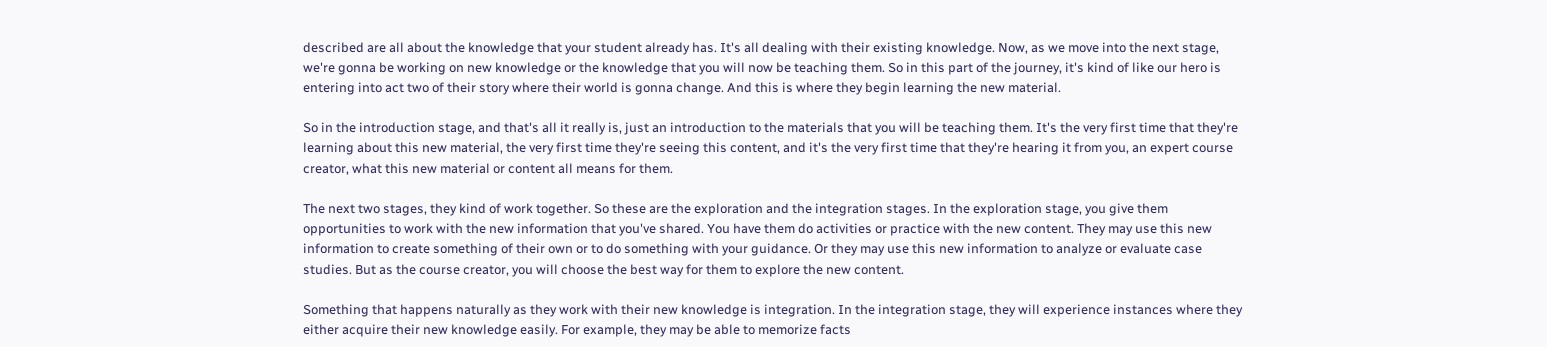described are all about the knowledge that your student already has. It's all dealing with their existing knowledge. Now, as we move into the next stage, we're gonna be working on new knowledge or the knowledge that you will now be teaching them. So in this part of the journey, it's kind of like our hero is entering into act two of their story where their world is gonna change. And this is where they begin learning the new material.

So in the introduction stage, and that's all it really is, just an introduction to the materials that you will be teaching them. It's the very first time that they're learning about this new material, the very first time they're seeing this content, and it's the very first time that they're hearing it from you, an expert course creator, what this new material or content all means for them.

The next two stages, they kind of work together. So these are the exploration and the integration stages. In the exploration stage, you give them opportunities to work with the new information that you've shared. You have them do activities or practice with the new content. They may use this new information to create something of their own or to do something with your guidance. Or they may use this new information to analyze or evaluate case studies. But as the course creator, you will choose the best way for them to explore the new content.

Something that happens naturally as they work with their new knowledge is integration. In the integration stage, they will experience instances where they either acquire their new knowledge easily. For example, they may be able to memorize facts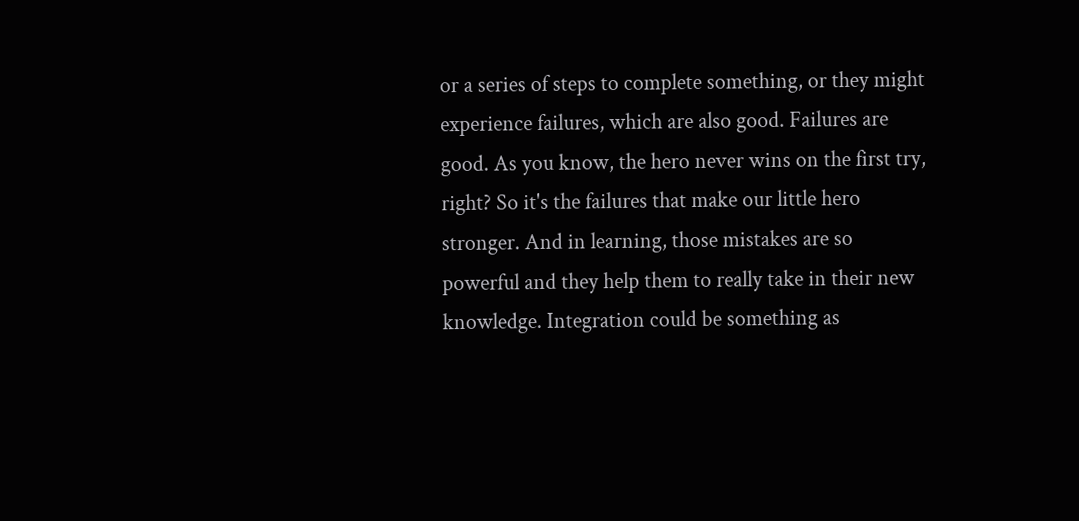or a series of steps to complete something, or they might experience failures, which are also good. Failures are good. As you know, the hero never wins on the first try, right? So it's the failures that make our little hero stronger. And in learning, those mistakes are so powerful and they help them to really take in their new knowledge. Integration could be something as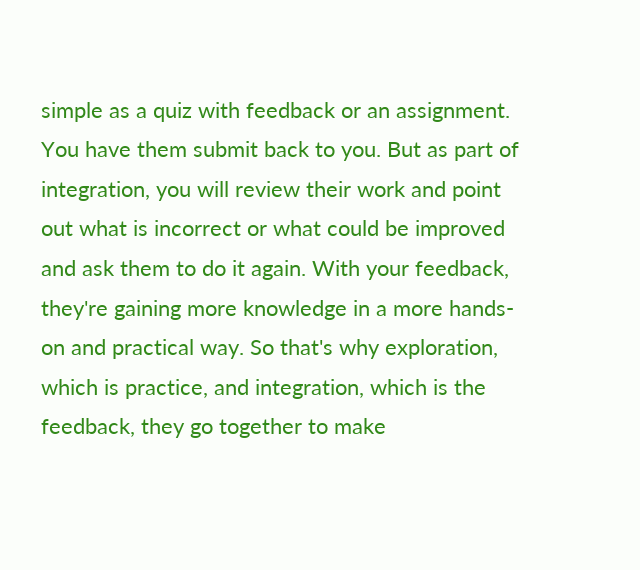simple as a quiz with feedback or an assignment. You have them submit back to you. But as part of integration, you will review their work and point out what is incorrect or what could be improved and ask them to do it again. With your feedback, they're gaining more knowledge in a more hands-on and practical way. So that's why exploration, which is practice, and integration, which is the feedback, they go together to make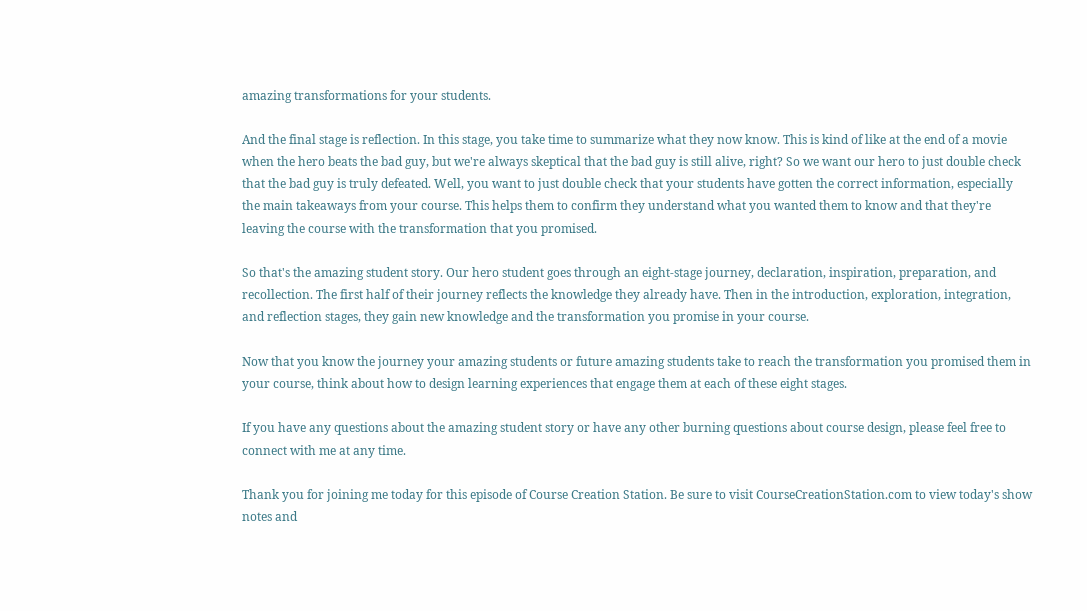amazing transformations for your students.

And the final stage is reflection. In this stage, you take time to summarize what they now know. This is kind of like at the end of a movie when the hero beats the bad guy, but we're always skeptical that the bad guy is still alive, right? So we want our hero to just double check that the bad guy is truly defeated. Well, you want to just double check that your students have gotten the correct information, especially the main takeaways from your course. This helps them to confirm they understand what you wanted them to know and that they're leaving the course with the transformation that you promised.

So that's the amazing student story. Our hero student goes through an eight-stage journey, declaration, inspiration, preparation, and recollection. The first half of their journey reflects the knowledge they already have. Then in the introduction, exploration, integration, and reflection stages, they gain new knowledge and the transformation you promise in your course.

Now that you know the journey your amazing students or future amazing students take to reach the transformation you promised them in your course, think about how to design learning experiences that engage them at each of these eight stages.

If you have any questions about the amazing student story or have any other burning questions about course design, please feel free to connect with me at any time.

Thank you for joining me today for this episode of Course Creation Station. Be sure to visit CourseCreationStation.com to view today's show notes and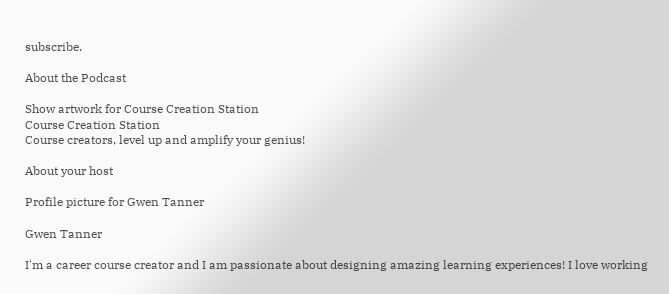subscribe.

About the Podcast

Show artwork for Course Creation Station
Course Creation Station
Course creators, level up and amplify your genius!

About your host

Profile picture for Gwen Tanner

Gwen Tanner

I'm a career course creator and I am passionate about designing amazing learning experiences! I love working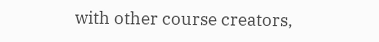with other course creators,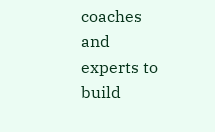coaches and experts to build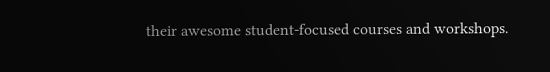their awesome student-focused courses and workshops.